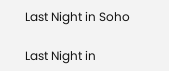Last Night in Soho

Last Night in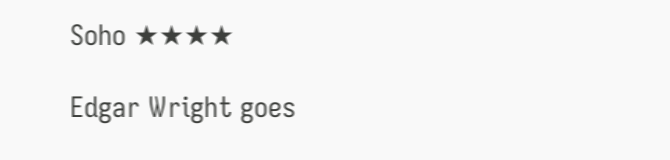Soho ★★★★

Edgar Wright goes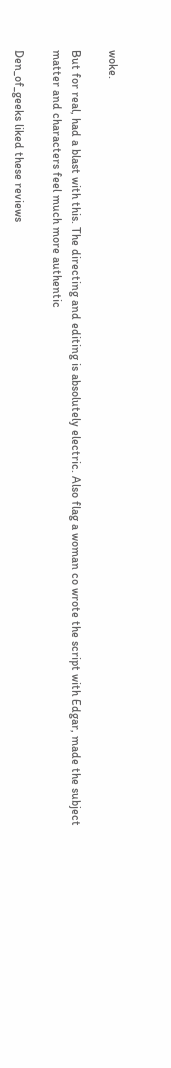woke.

But for real, had a blast with this. The directing and editing is absolutely electric. Also flag a woman co wrote the script with Edgar, made the subject matter and characters feel much more authentic

Den_of_geeks liked these reviews